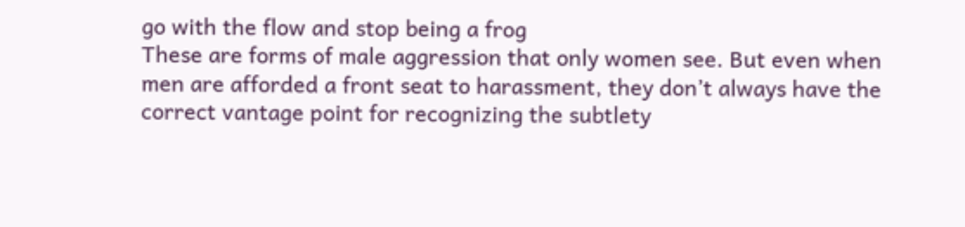go with the flow and stop being a frog
These are forms of male aggression that only women see. But even when men are afforded a front seat to harassment, they don’t always have the correct vantage point for recognizing the subtlety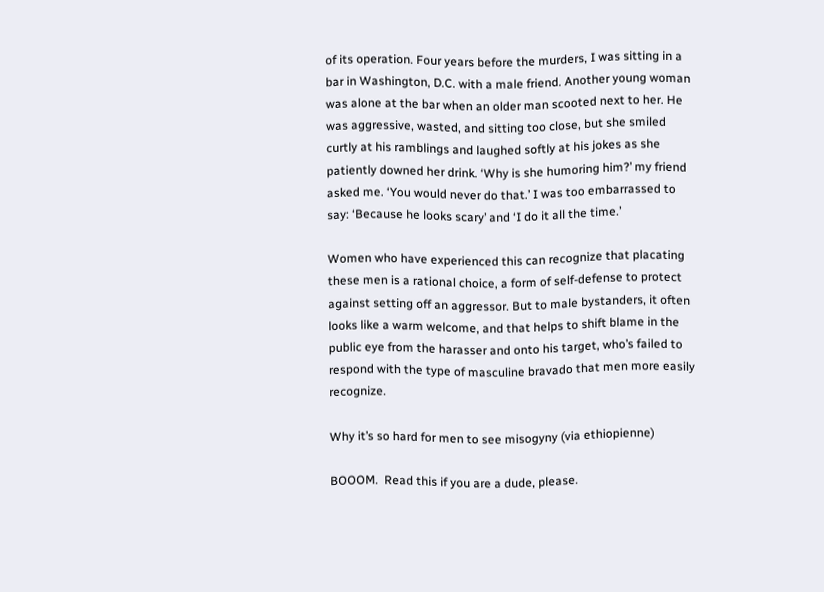of its operation. Four years before the murders, I was sitting in a bar in Washington, D.C. with a male friend. Another young woman was alone at the bar when an older man scooted next to her. He was aggressive, wasted, and sitting too close, but she smiled curtly at his ramblings and laughed softly at his jokes as she patiently downed her drink. ‘Why is she humoring him?’ my friend asked me. ‘You would never do that.’ I was too embarrassed to say: ‘Because he looks scary’ and ‘I do it all the time.’

Women who have experienced this can recognize that placating these men is a rational choice, a form of self-defense to protect against setting off an aggressor. But to male bystanders, it often looks like a warm welcome, and that helps to shift blame in the public eye from the harasser and onto his target, who’s failed to respond with the type of masculine bravado that men more easily recognize.

Why it’s so hard for men to see misogyny (via ethiopienne)

BOOOM.  Read this if you are a dude, please.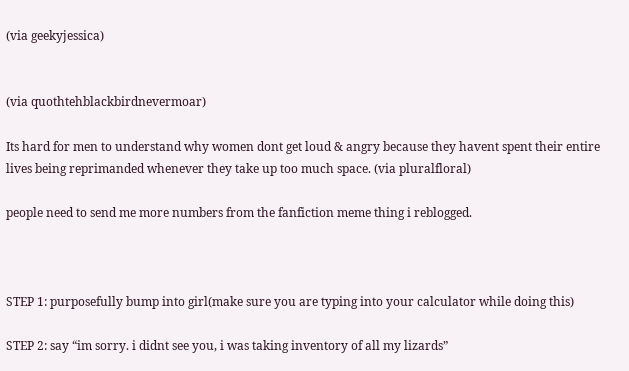(via geekyjessica)


(via quothtehblackbirdnevermoar)

Its hard for men to understand why women dont get loud & angry because they havent spent their entire lives being reprimanded whenever they take up too much space. (via pluralfloral)

people need to send me more numbers from the fanfiction meme thing i reblogged.



STEP 1: purposefully bump into girl(make sure you are typing into your calculator while doing this)

STEP 2: say “im sorry. i didnt see you, i was taking inventory of all my lizards”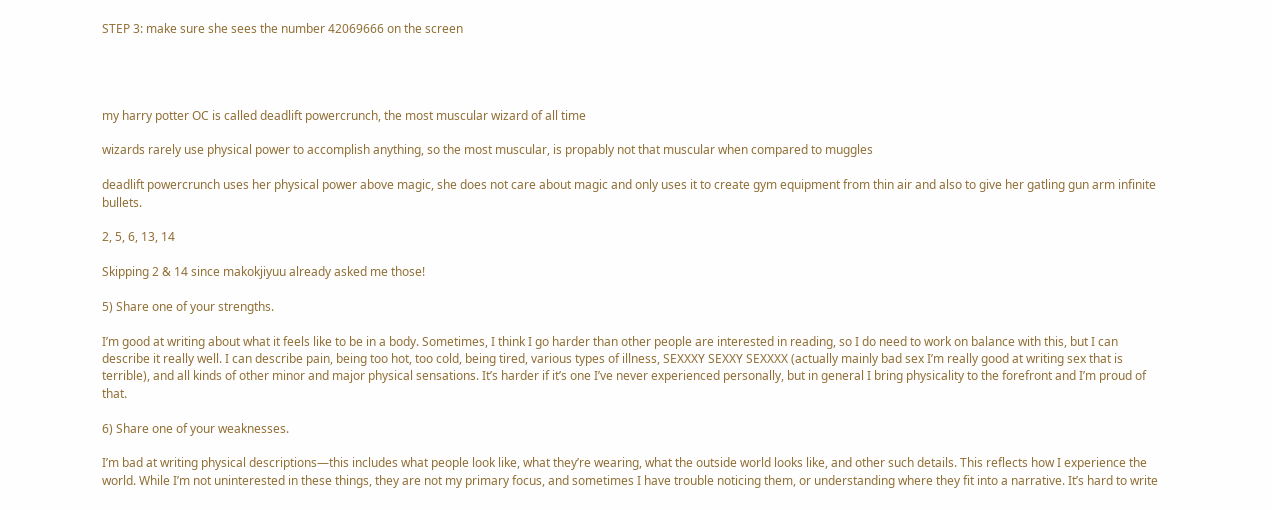STEP 3: make sure she sees the number 42069666 on the screen




my harry potter OC is called deadlift powercrunch, the most muscular wizard of all time

wizards rarely use physical power to accomplish anything, so the most muscular, is propably not that muscular when compared to muggles

deadlift powercrunch uses her physical power above magic, she does not care about magic and only uses it to create gym equipment from thin air and also to give her gatling gun arm infinite bullets.

2, 5, 6, 13, 14

Skipping 2 & 14 since makokjiyuu already asked me those!

5) Share one of your strengths.

I’m good at writing about what it feels like to be in a body. Sometimes, I think I go harder than other people are interested in reading, so I do need to work on balance with this, but I can describe it really well. I can describe pain, being too hot, too cold, being tired, various types of illness, SEXXXY SEXXY SEXXXX (actually mainly bad sex I’m really good at writing sex that is terrible), and all kinds of other minor and major physical sensations. It’s harder if it’s one I’ve never experienced personally, but in general I bring physicality to the forefront and I’m proud of that.

6) Share one of your weaknesses.

I’m bad at writing physical descriptions—this includes what people look like, what they’re wearing, what the outside world looks like, and other such details. This reflects how I experience the world. While I’m not uninterested in these things, they are not my primary focus, and sometimes I have trouble noticing them, or understanding where they fit into a narrative. It’s hard to write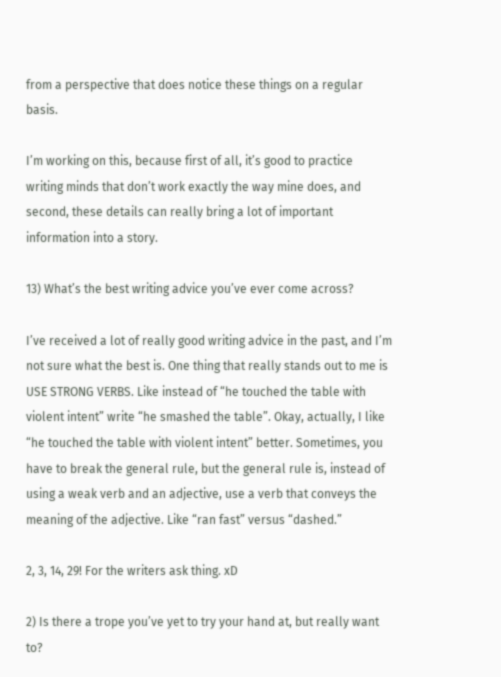from a perspective that does notice these things on a regular basis.

I’m working on this, because first of all, it’s good to practice writing minds that don’t work exactly the way mine does, and second, these details can really bring a lot of important information into a story.

13) What’s the best writing advice you’ve ever come across?

I’ve received a lot of really good writing advice in the past, and I’m not sure what the best is. One thing that really stands out to me is USE STRONG VERBS. Like instead of “he touched the table with violent intent” write “he smashed the table”. Okay, actually, I like “he touched the table with violent intent” better. Sometimes, you have to break the general rule, but the general rule is, instead of using a weak verb and an adjective, use a verb that conveys the meaning of the adjective. Like “ran fast” versus “dashed.”

2, 3, 14, 29! For the writers ask thing. xD

2) Is there a trope you’ve yet to try your hand at, but really want to?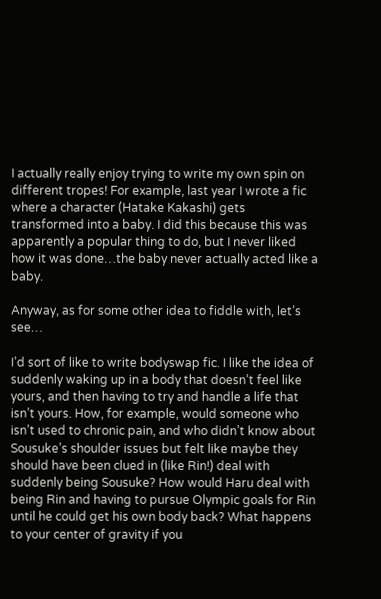I actually really enjoy trying to write my own spin on different tropes! For example, last year I wrote a fic where a character (Hatake Kakashi) gets transformed into a baby. I did this because this was apparently a popular thing to do, but I never liked how it was done…the baby never actually acted like a baby.

Anyway, as for some other idea to fiddle with, let’s see…

I’d sort of like to write bodyswap fic. I like the idea of suddenly waking up in a body that doesn’t feel like yours, and then having to try and handle a life that isn’t yours. How, for example, would someone who isn’t used to chronic pain, and who didn’t know about Sousuke’s shoulder issues but felt like maybe they should have been clued in (like Rin!) deal with suddenly being Sousuke? How would Haru deal with being Rin and having to pursue Olympic goals for Rin until he could get his own body back? What happens to your center of gravity if you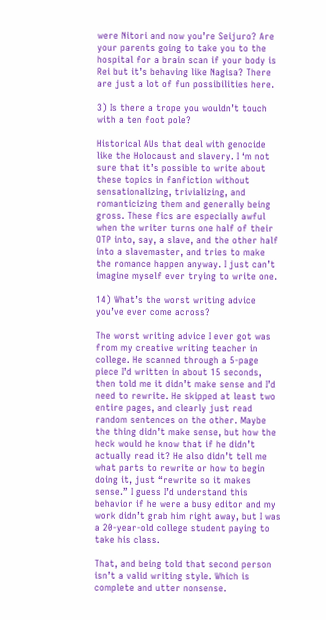were Nitori and now you’re Seijuro? Are your parents going to take you to the hospital for a brain scan if your body is Rei but it’s behaving like Nagisa? There are just a lot of fun possibilities here.

3) Is there a trope you wouldn’t touch with a ten foot pole?

Historical AUs that deal with genocide like the Holocaust and slavery. I ‘m not sure that it’s possible to write about these topics in fanfiction without sensationalizing, trivializing, and romanticizing them and generally being gross. These fics are especially awful when the writer turns one half of their OTP into, say, a slave, and the other half into a slavemaster, and tries to make the romance happen anyway. I just can’t imagine myself ever trying to write one.

14) What’s the worst writing advice you’ve ever come across?

The worst writing advice I ever got was from my creative writing teacher in college. He scanned through a 5-page piece I’d written in about 15 seconds, then told me it didn’t make sense and I’d need to rewrite. He skipped at least two entire pages, and clearly just read random sentences on the other. Maybe the thing didn’t make sense, but how the heck would he know that if he didn’t actually read it? He also didn’t tell me what parts to rewrite or how to begin doing it, just “rewrite so it makes sense.” I guess I’d understand this behavior if he were a busy editor and my work didn’t grab him right away, but I was a 20-year-old college student paying to take his class.

That, and being told that second person isn’t a valid writing style. Which is complete and utter nonsense.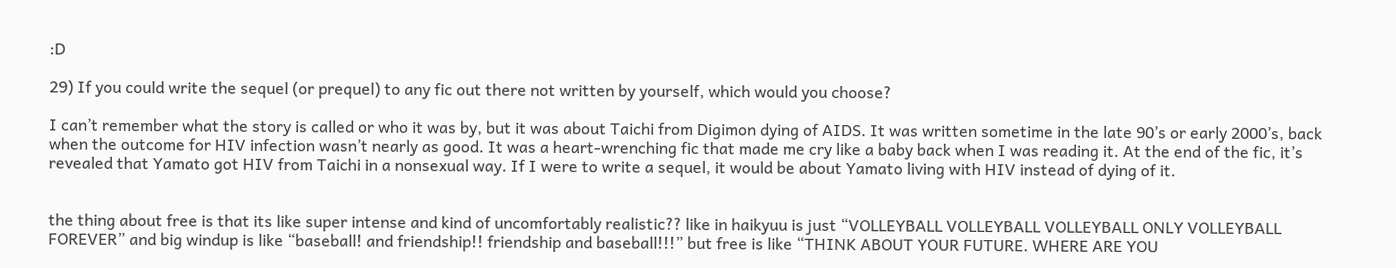:D

29) If you could write the sequel (or prequel) to any fic out there not written by yourself, which would you choose?

I can’t remember what the story is called or who it was by, but it was about Taichi from Digimon dying of AIDS. It was written sometime in the late 90’s or early 2000’s, back when the outcome for HIV infection wasn’t nearly as good. It was a heart-wrenching fic that made me cry like a baby back when I was reading it. At the end of the fic, it’s revealed that Yamato got HIV from Taichi in a nonsexual way. If I were to write a sequel, it would be about Yamato living with HIV instead of dying of it.


the thing about free is that its like super intense and kind of uncomfortably realistic?? like in haikyuu is just “VOLLEYBALL VOLLEYBALL VOLLEYBALL ONLY VOLLEYBALL FOREVER” and big windup is like “baseball! and friendship!! friendship and baseball!!!” but free is like “THINK ABOUT YOUR FUTURE. WHERE ARE YOU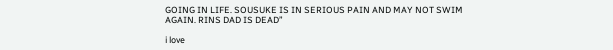GOING IN LIFE. SOUSUKE IS IN SERIOUS PAIN AND MAY NOT SWIM AGAIN. RINS DAD IS DEAD”

i love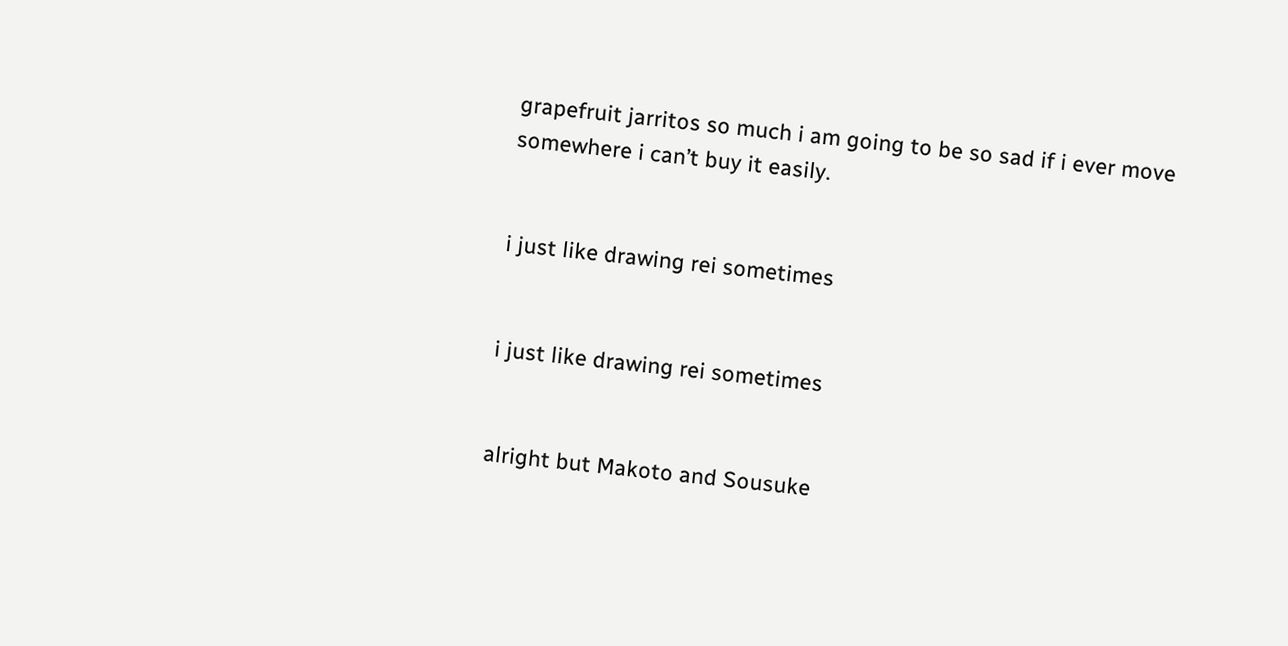grapefruit jarritos so much i am going to be so sad if i ever move somewhere i can’t buy it easily.


i just like drawing rei sometimes


i just like drawing rei sometimes


alright but Makoto and Sousuke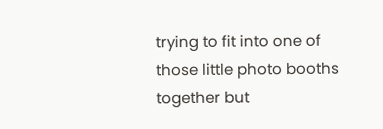trying to fit into one of those little photo booths together but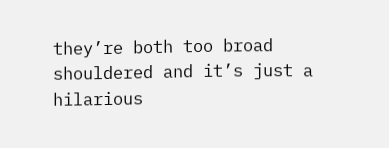they’re both too broad shouldered and it’s just a hilarious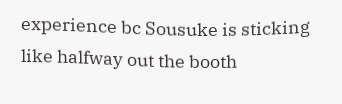experience bc Sousuke is sticking like halfway out the booth